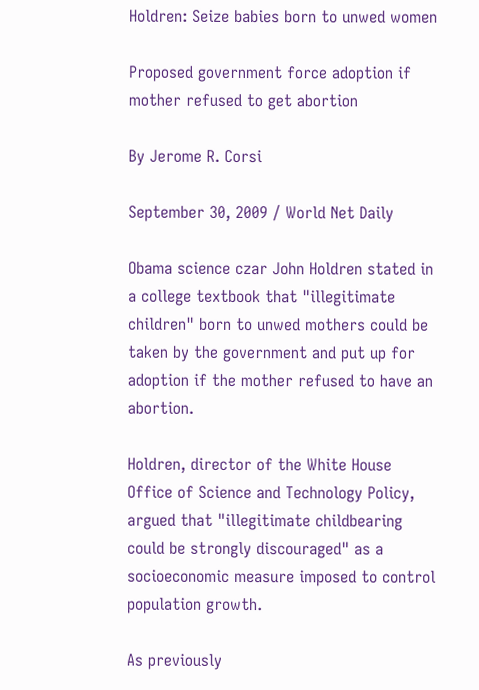Holdren: Seize babies born to unwed women

Proposed government force adoption if mother refused to get abortion

By Jerome R. Corsi

September 30, 2009 / World Net Daily

Obama science czar John Holdren stated in a college textbook that "illegitimate children" born to unwed mothers could be taken by the government and put up for adoption if the mother refused to have an abortion.

Holdren, director of the White House Office of Science and Technology Policy, argued that "illegitimate childbearing could be strongly discouraged" as a socioeconomic measure imposed to control population growth.

As previously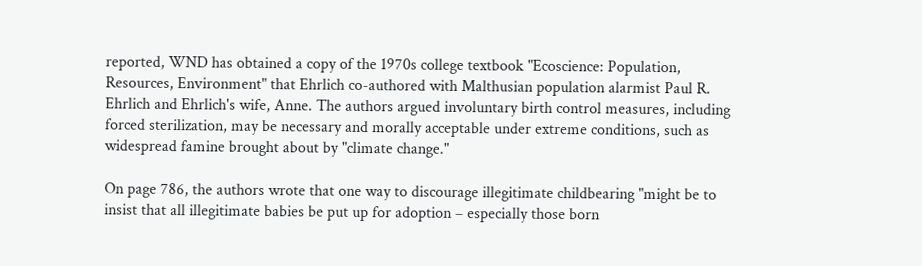reported, WND has obtained a copy of the 1970s college textbook "Ecoscience: Population, Resources, Environment" that Ehrlich co-authored with Malthusian population alarmist Paul R. Ehrlich and Ehrlich's wife, Anne. The authors argued involuntary birth control measures, including forced sterilization, may be necessary and morally acceptable under extreme conditions, such as widespread famine brought about by "climate change."

On page 786, the authors wrote that one way to discourage illegitimate childbearing "might be to insist that all illegitimate babies be put up for adoption – especially those born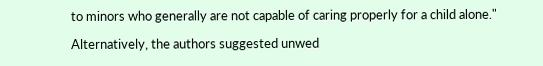to minors who generally are not capable of caring properly for a child alone."

Alternatively, the authors suggested unwed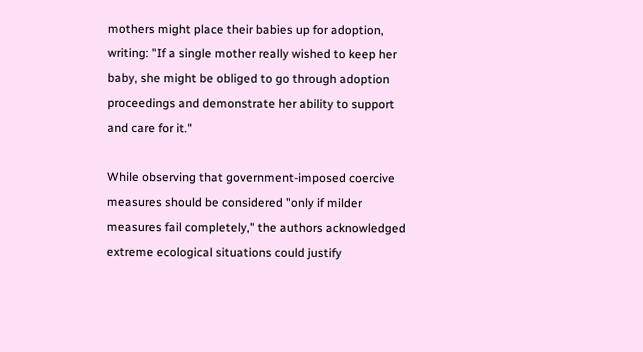mothers might place their babies up for adoption, writing: "If a single mother really wished to keep her baby, she might be obliged to go through adoption proceedings and demonstrate her ability to support and care for it."

While observing that government-imposed coercive measures should be considered "only if milder measures fail completely," the authors acknowledged extreme ecological situations could justify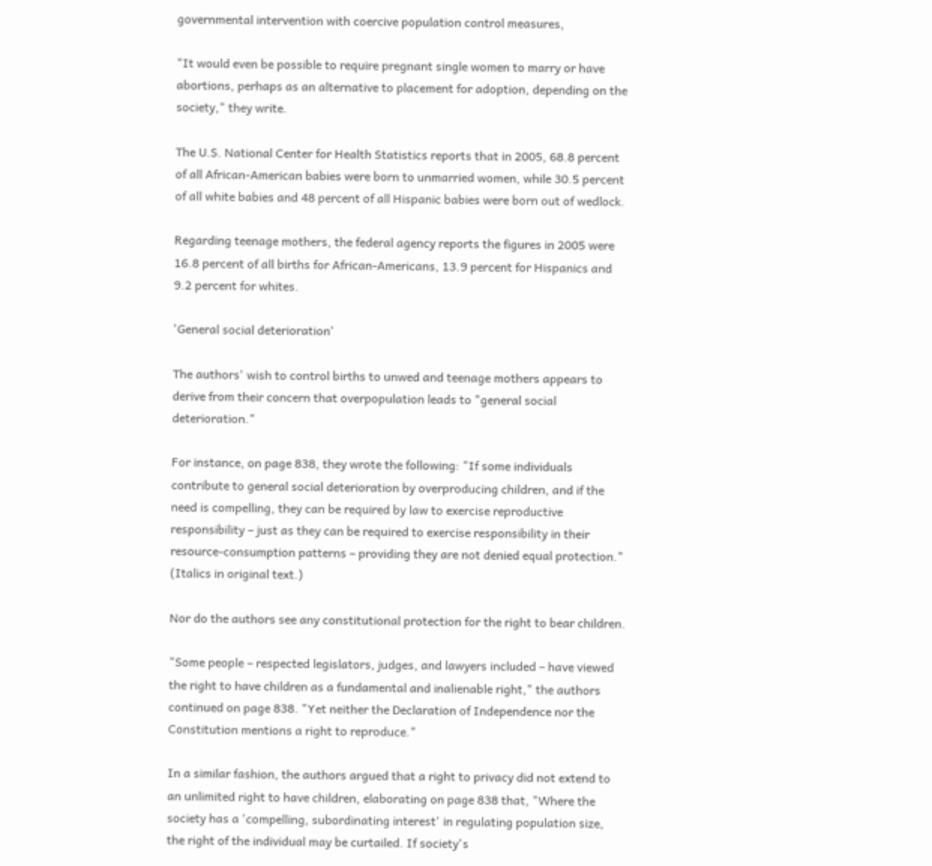governmental intervention with coercive population control measures,

"It would even be possible to require pregnant single women to marry or have abortions, perhaps as an alternative to placement for adoption, depending on the society," they write.

The U.S. National Center for Health Statistics reports that in 2005, 68.8 percent of all African-American babies were born to unmarried women, while 30.5 percent of all white babies and 48 percent of all Hispanic babies were born out of wedlock.

Regarding teenage mothers, the federal agency reports the figures in 2005 were 16.8 percent of all births for African-Americans, 13.9 percent for Hispanics and 9.2 percent for whites.

'General social deterioration'

The authors' wish to control births to unwed and teenage mothers appears to derive from their concern that overpopulation leads to "general social deterioration."

For instance, on page 838, they wrote the following: "If some individuals contribute to general social deterioration by overproducing children, and if the need is compelling, they can be required by law to exercise reproductive responsibility – just as they can be required to exercise responsibility in their resource-consumption patterns – providing they are not denied equal protection." (Italics in original text.)

Nor do the authors see any constitutional protection for the right to bear children.

"Some people – respected legislators, judges, and lawyers included – have viewed the right to have children as a fundamental and inalienable right," the authors continued on page 838. "Yet neither the Declaration of Independence nor the Constitution mentions a right to reproduce."

In a similar fashion, the authors argued that a right to privacy did not extend to an unlimited right to have children, elaborating on page 838 that, "Where the society has a 'compelling, subordinating interest' in regulating population size, the right of the individual may be curtailed. If society's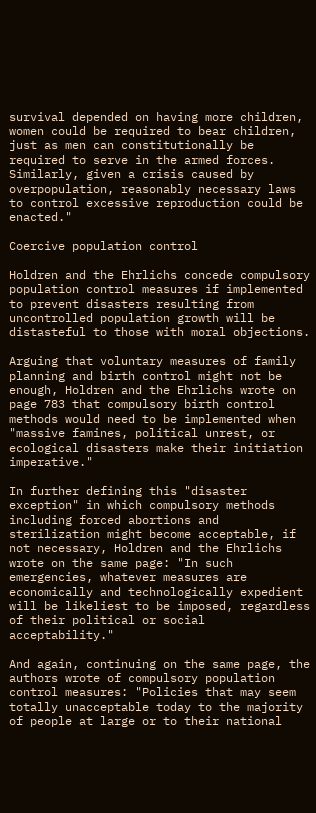survival depended on having more children, women could be required to bear children, just as men can constitutionally be required to serve in the armed forces. Similarly, given a crisis caused by overpopulation, reasonably necessary laws to control excessive reproduction could be enacted."

Coercive population control

Holdren and the Ehrlichs concede compulsory population control measures if implemented to prevent disasters resulting from uncontrolled population growth will be distasteful to those with moral objections.

Arguing that voluntary measures of family planning and birth control might not be enough, Holdren and the Ehrlichs wrote on page 783 that compulsory birth control methods would need to be implemented when "massive famines, political unrest, or ecological disasters make their initiation imperative."

In further defining this "disaster exception" in which compulsory methods including forced abortions and sterilization might become acceptable, if not necessary, Holdren and the Ehrlichs wrote on the same page: "In such emergencies, whatever measures are economically and technologically expedient will be likeliest to be imposed, regardless of their political or social acceptability."

And again, continuing on the same page, the authors wrote of compulsory population control measures: "Policies that may seem totally unacceptable today to the majority of people at large or to their national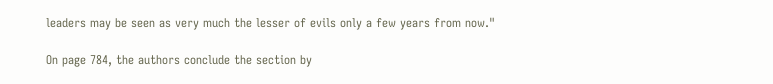leaders may be seen as very much the lesser of evils only a few years from now."

On page 784, the authors conclude the section by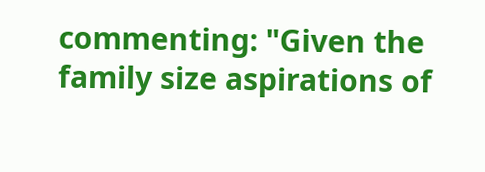commenting: "Given the family size aspirations of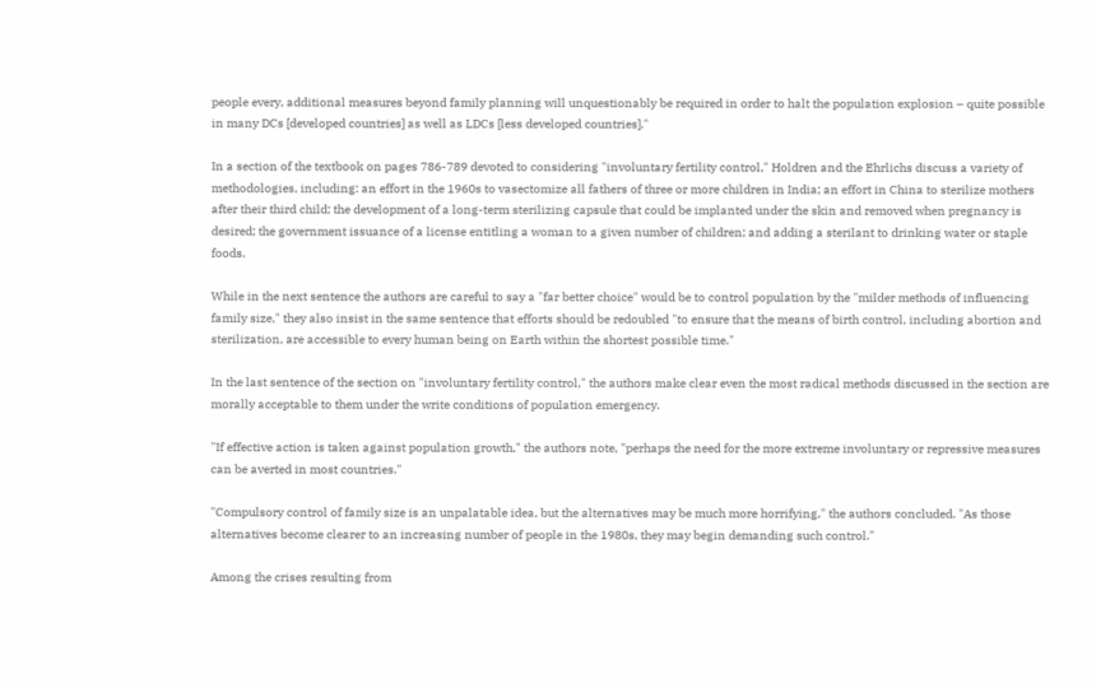people every, additional measures beyond family planning will unquestionably be required in order to halt the population explosion – quite possible in many DCs [developed countries] as well as LDCs [less developed countries]."

In a section of the textbook on pages 786-789 devoted to considering "involuntary fertility control," Holdren and the Ehrlichs discuss a variety of methodologies, including: an effort in the 1960s to vasectomize all fathers of three or more children in India; an effort in China to sterilize mothers after their third child; the development of a long-term sterilizing capsule that could be implanted under the skin and removed when pregnancy is desired; the government issuance of a license entitling a woman to a given number of children; and adding a sterilant to drinking water or staple foods.

While in the next sentence the authors are careful to say a "far better choice" would be to control population by the "milder methods of influencing family size," they also insist in the same sentence that efforts should be redoubled "to ensure that the means of birth control, including abortion and sterilization, are accessible to every human being on Earth within the shortest possible time."

In the last sentence of the section on "involuntary fertility control," the authors make clear even the most radical methods discussed in the section are morally acceptable to them under the write conditions of population emergency.

"If effective action is taken against population growth," the authors note, "perhaps the need for the more extreme involuntary or repressive measures can be averted in most countries."

"Compulsory control of family size is an unpalatable idea, but the alternatives may be much more horrifying," the authors concluded. "As those alternatives become clearer to an increasing number of people in the 1980s, they may begin demanding such control."

Among the crises resulting from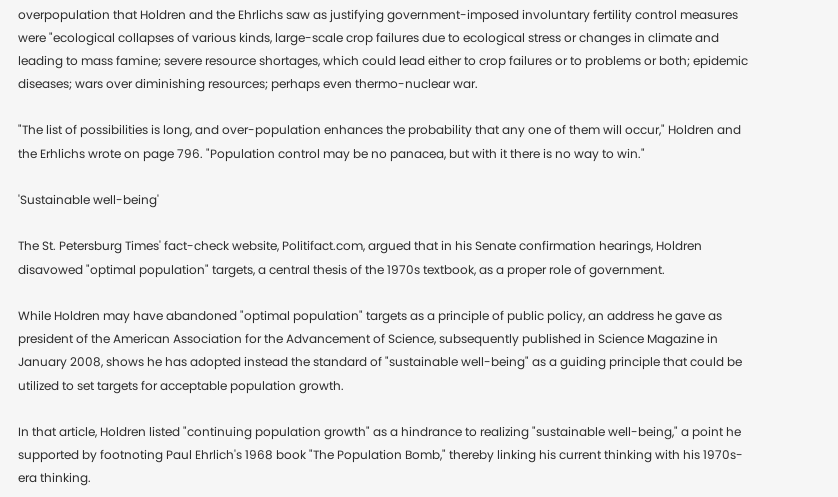overpopulation that Holdren and the Ehrlichs saw as justifying government-imposed involuntary fertility control measures were "ecological collapses of various kinds, large-scale crop failures due to ecological stress or changes in climate and leading to mass famine; severe resource shortages, which could lead either to crop failures or to problems or both; epidemic diseases; wars over diminishing resources; perhaps even thermo-nuclear war.

"The list of possibilities is long, and over-population enhances the probability that any one of them will occur," Holdren and the Erhlichs wrote on page 796. "Population control may be no panacea, but with it there is no way to win."

'Sustainable well-being'

The St. Petersburg Times' fact-check website, Politifact.com, argued that in his Senate confirmation hearings, Holdren disavowed "optimal population" targets, a central thesis of the 1970s textbook, as a proper role of government.

While Holdren may have abandoned "optimal population" targets as a principle of public policy, an address he gave as president of the American Association for the Advancement of Science, subsequently published in Science Magazine in January 2008, shows he has adopted instead the standard of "sustainable well-being" as a guiding principle that could be utilized to set targets for acceptable population growth.

In that article, Holdren listed "continuing population growth" as a hindrance to realizing "sustainable well-being," a point he supported by footnoting Paul Ehrlich's 1968 book "The Population Bomb," thereby linking his current thinking with his 1970s-era thinking.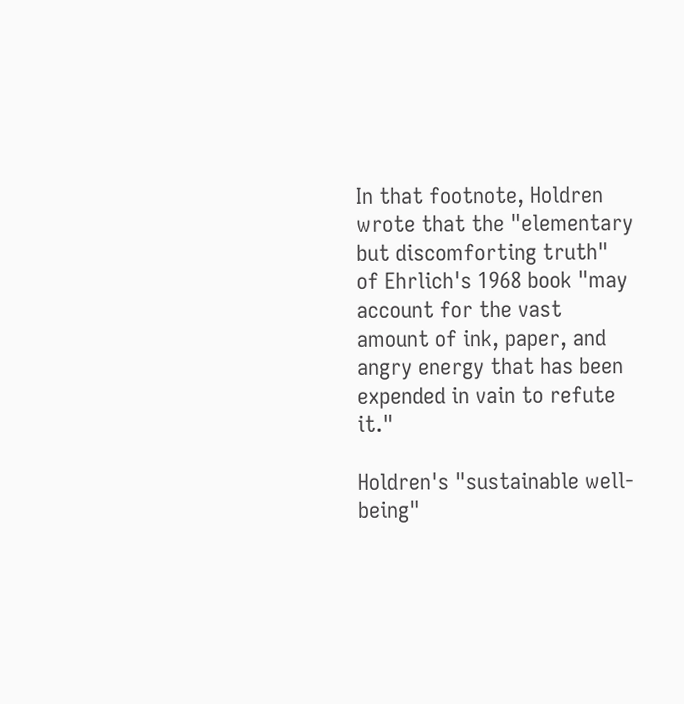In that footnote, Holdren wrote that the "elementary but discomforting truth" of Ehrlich's 1968 book "may account for the vast amount of ink, paper, and angry energy that has been expended in vain to refute it."

Holdren's "sustainable well-being"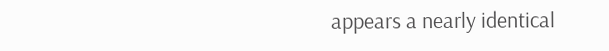appears a nearly identical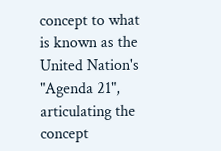concept to what is known as the United Nation's "Agenda 21", articulating the concept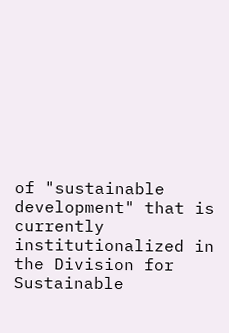of "sustainable development" that is currently institutionalized in the Division for Sustainable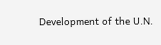Development of the U.N.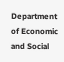Department of Economic and Social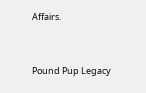Affairs.


Pound Pup Legacy